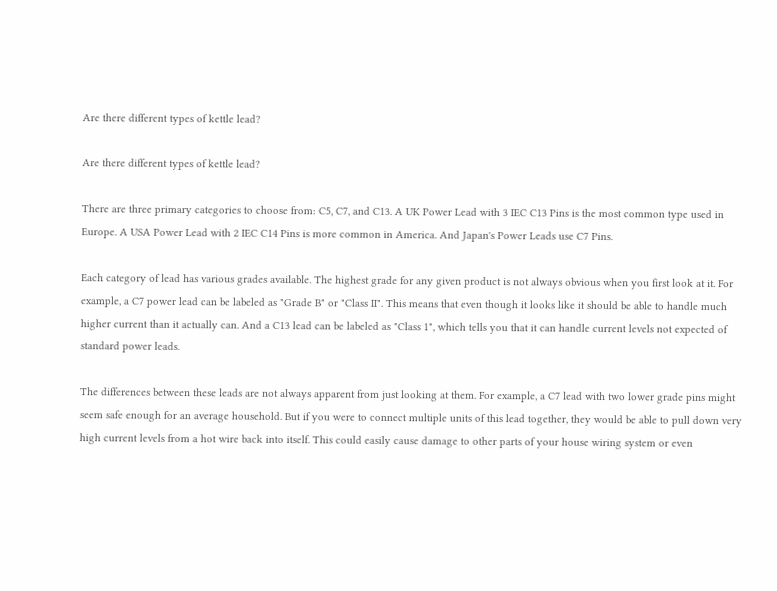Are there different types of kettle lead?

Are there different types of kettle lead?

There are three primary categories to choose from: C5, C7, and C13. A UK Power Lead with 3 IEC C13 Pins is the most common type used in Europe. A USA Power Lead with 2 IEC C14 Pins is more common in America. And Japan's Power Leads use C7 Pins.

Each category of lead has various grades available. The highest grade for any given product is not always obvious when you first look at it. For example, a C7 power lead can be labeled as "Grade B" or "Class II". This means that even though it looks like it should be able to handle much higher current than it actually can. And a C13 lead can be labeled as "Class 1", which tells you that it can handle current levels not expected of standard power leads.

The differences between these leads are not always apparent from just looking at them. For example, a C7 lead with two lower grade pins might seem safe enough for an average household. But if you were to connect multiple units of this lead together, they would be able to pull down very high current levels from a hot wire back into itself. This could easily cause damage to other parts of your house wiring system or even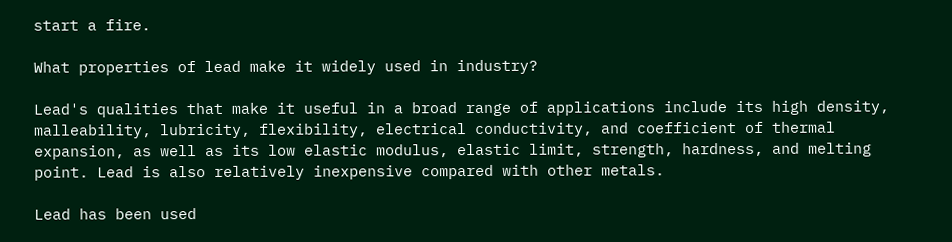start a fire.

What properties of lead make it widely used in industry?

Lead's qualities that make it useful in a broad range of applications include its high density, malleability, lubricity, flexibility, electrical conductivity, and coefficient of thermal expansion, as well as its low elastic modulus, elastic limit, strength, hardness, and melting point. Lead is also relatively inexpensive compared with other metals.

Lead has been used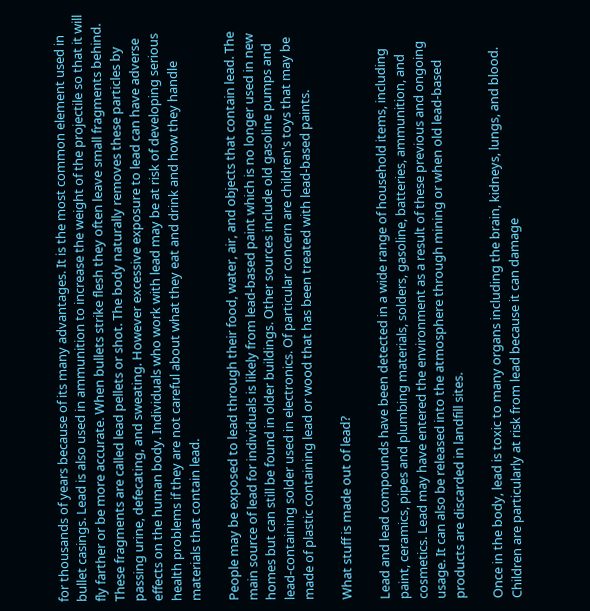for thousands of years because of its many advantages. It is the most common element used in bullet casings. Lead is also used in ammunition to increase the weight of the projectile so that it will fly farther or be more accurate. When bullets strike flesh they often leave small fragments behind. These fragments are called lead pellets or shot. The body naturally removes these particles by passing urine, defecating, and sweating. However excessive exposure to lead can have adverse effects on the human body. Individuals who work with lead may be at risk of developing serious health problems if they are not careful about what they eat and drink and how they handle materials that contain lead.

People may be exposed to lead through their food, water, air, and objects that contain lead. The main source of lead for individuals is likely from lead-based paint which is no longer used in new homes but can still be found in older buildings. Other sources include old gasoline pumps and lead-containing solder used in electronics. Of particular concern are children's toys that may be made of plastic containing lead or wood that has been treated with lead-based paints.

What stuff is made out of lead?

Lead and lead compounds have been detected in a wide range of household items, including paint, ceramics, pipes and plumbing materials, solders, gasoline, batteries, ammunition, and cosmetics. Lead may have entered the environment as a result of these previous and ongoing usage. It can also be released into the atmosphere through mining or when old lead-based products are discarded in landfill sites.

Once in the body, lead is toxic to many organs including the brain, kidneys, lungs, and blood. Children are particularly at risk from lead because it can damage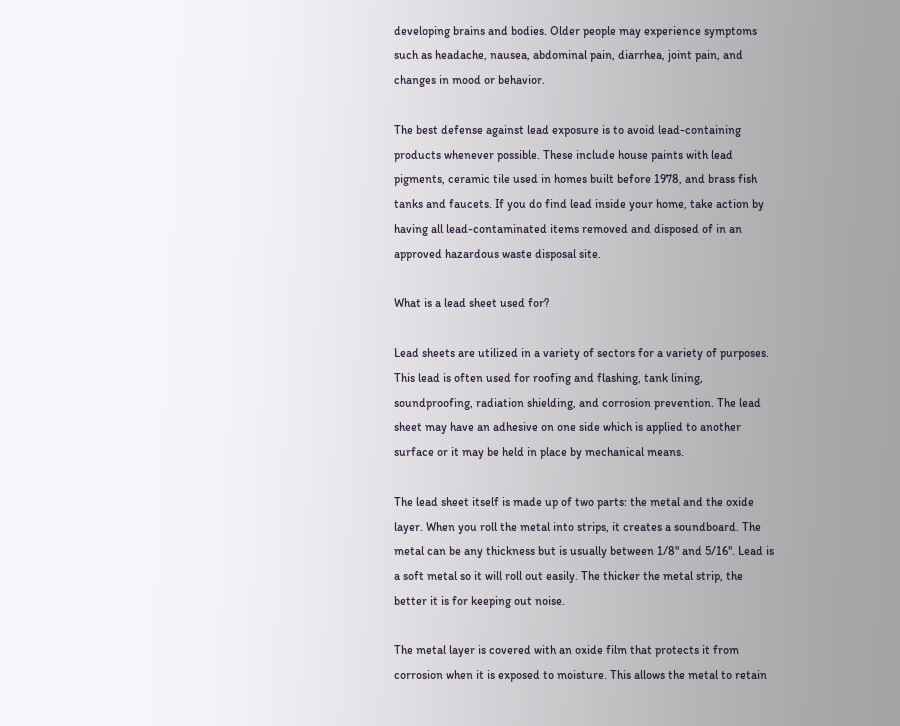developing brains and bodies. Older people may experience symptoms such as headache, nausea, abdominal pain, diarrhea, joint pain, and changes in mood or behavior.

The best defense against lead exposure is to avoid lead-containing products whenever possible. These include house paints with lead pigments, ceramic tile used in homes built before 1978, and brass fish tanks and faucets. If you do find lead inside your home, take action by having all lead-contaminated items removed and disposed of in an approved hazardous waste disposal site.

What is a lead sheet used for?

Lead sheets are utilized in a variety of sectors for a variety of purposes. This lead is often used for roofing and flashing, tank lining, soundproofing, radiation shielding, and corrosion prevention. The lead sheet may have an adhesive on one side which is applied to another surface or it may be held in place by mechanical means.

The lead sheet itself is made up of two parts: the metal and the oxide layer. When you roll the metal into strips, it creates a soundboard. The metal can be any thickness but is usually between 1/8" and 5/16". Lead is a soft metal so it will roll out easily. The thicker the metal strip, the better it is for keeping out noise.

The metal layer is covered with an oxide film that protects it from corrosion when it is exposed to moisture. This allows the metal to retain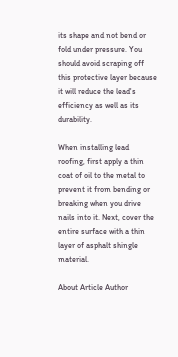its shape and not bend or fold under pressure. You should avoid scraping off this protective layer because it will reduce the lead's efficiency as well as its durability.

When installing lead roofing, first apply a thin coat of oil to the metal to prevent it from bending or breaking when you drive nails into it. Next, cover the entire surface with a thin layer of asphalt shingle material.

About Article Author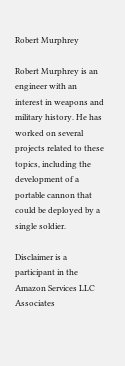Robert Murphrey

Robert Murphrey is an engineer with an interest in weapons and military history. He has worked on several projects related to these topics, including the development of a portable cannon that could be deployed by a single soldier.

Disclaimer is a participant in the Amazon Services LLC Associates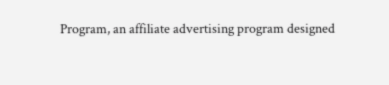Program, an affiliate advertising program designed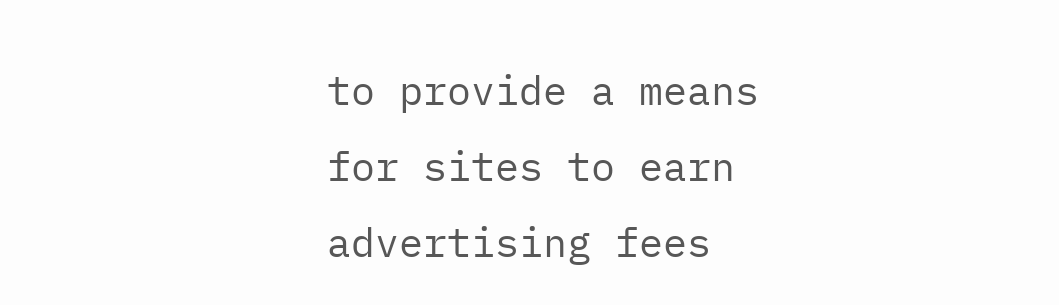to provide a means for sites to earn advertising fees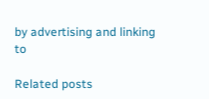by advertising and linking to

Related posts